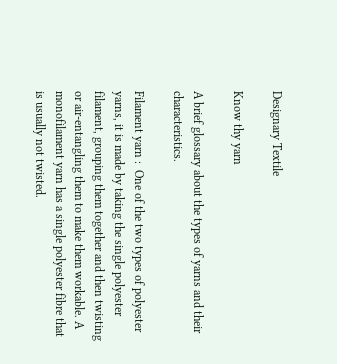Designary Textile

Know thy yarn

A brief glossary about the types of yarns and their characteristics.

Filament yarn :  One of the two types of polyester yarns, it is made by taking the single polyester filament, grouping them together and then twisting or air-entangling them to make them workable. A monofilament yarn has a single polyester fibre that is usually not twisted.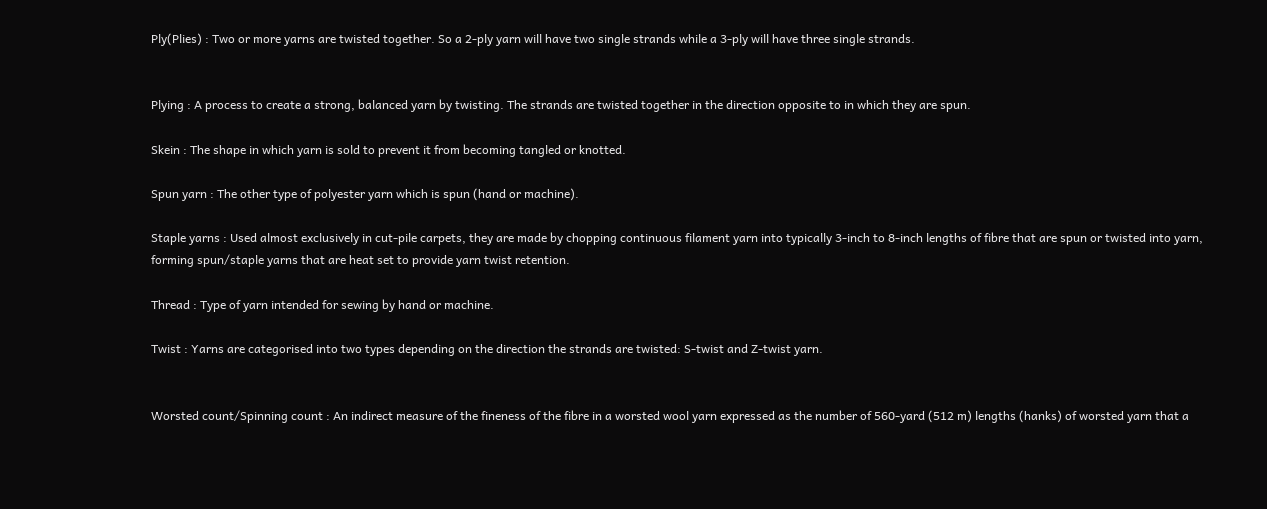Ply(Plies) : Two or more yarns are twisted together. So a 2-ply yarn will have two single strands while a 3-ply will have three single strands.


Plying : A process to create a strong, balanced yarn by twisting. The strands are twisted together in the direction opposite to in which they are spun.

Skein : The shape in which yarn is sold to prevent it from becoming tangled or knotted.

Spun yarn : The other type of polyester yarn which is spun (hand or machine).

Staple yarns : Used almost exclusively in cut-pile carpets, they are made by chopping continuous filament yarn into typically 3-inch to 8-inch lengths of fibre that are spun or twisted into yarn, forming spun/staple yarns that are heat set to provide yarn twist retention.

Thread : Type of yarn intended for sewing by hand or machine.

Twist : Yarns are categorised into two types depending on the direction the strands are twisted: S-twist and Z-twist yarn.


Worsted count/Spinning count : An indirect measure of the fineness of the fibre in a worsted wool yarn expressed as the number of 560-yard (512 m) lengths (hanks) of worsted yarn that a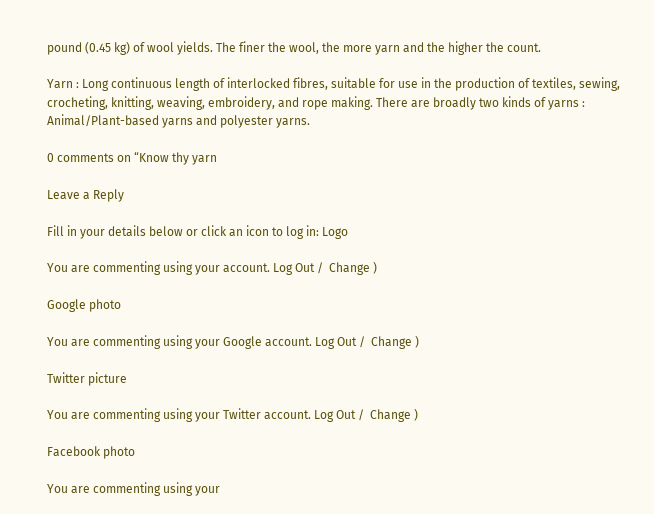pound (0.45 kg) of wool yields. The finer the wool, the more yarn and the higher the count.

Yarn : Long continuous length of interlocked fibres, suitable for use in the production of textiles, sewing, crocheting, knitting, weaving, embroidery, and rope making. There are broadly two kinds of yarns : Animal/Plant-based yarns and polyester yarns.

0 comments on “Know thy yarn

Leave a Reply

Fill in your details below or click an icon to log in: Logo

You are commenting using your account. Log Out /  Change )

Google photo

You are commenting using your Google account. Log Out /  Change )

Twitter picture

You are commenting using your Twitter account. Log Out /  Change )

Facebook photo

You are commenting using your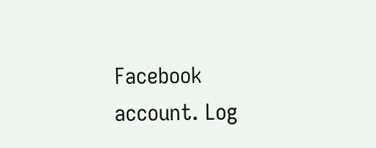Facebook account. Log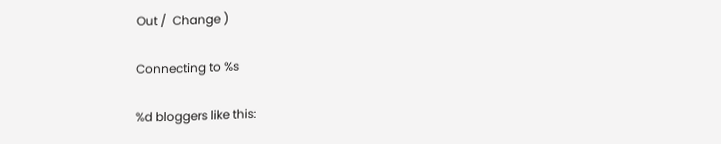Out /  Change )

Connecting to %s

%d bloggers like this: